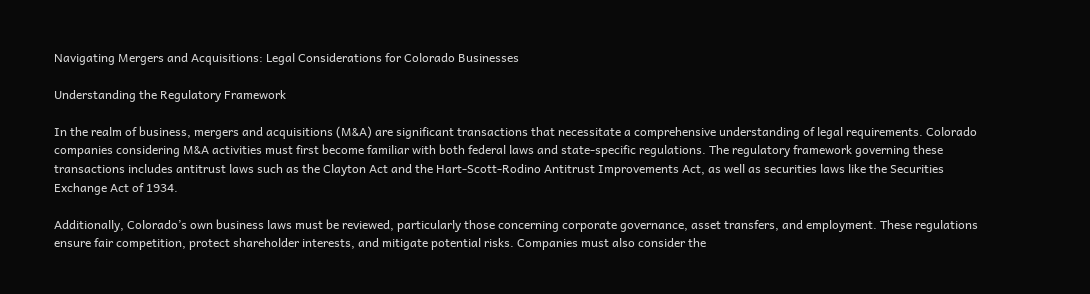Navigating Mergers and Acquisitions: Legal Considerations for Colorado Businesses

Understanding the Regulatory Framework

In the realm of business, mergers and acquisitions (M&A) are significant transactions that necessitate a comprehensive understanding of legal requirements. Colorado companies considering M&A activities must first become familiar with both federal laws and state-specific regulations. The regulatory framework governing these transactions includes antitrust laws such as the Clayton Act and the Hart-Scott-Rodino Antitrust Improvements Act, as well as securities laws like the Securities Exchange Act of 1934.

Additionally, Colorado’s own business laws must be reviewed, particularly those concerning corporate governance, asset transfers, and employment. These regulations ensure fair competition, protect shareholder interests, and mitigate potential risks. Companies must also consider the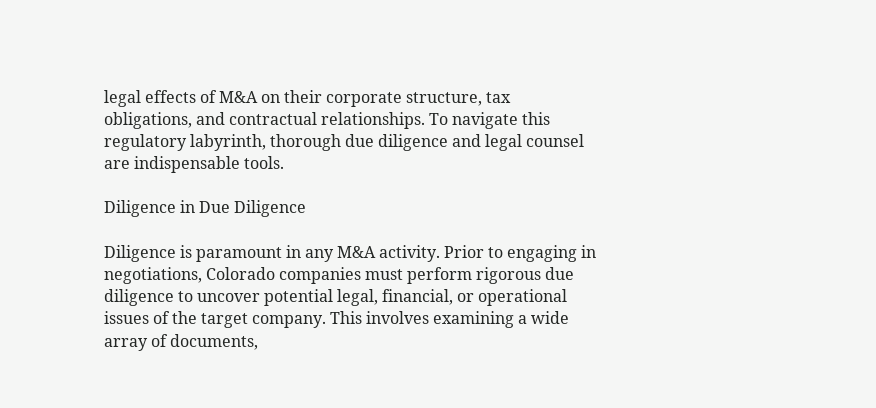legal effects of M&A on their corporate structure, tax obligations, and contractual relationships. To navigate this regulatory labyrinth, thorough due diligence and legal counsel are indispensable tools.

Diligence in Due Diligence

Diligence is paramount in any M&A activity. Prior to engaging in negotiations, Colorado companies must perform rigorous due diligence to uncover potential legal, financial, or operational issues of the target company. This involves examining a wide array of documents,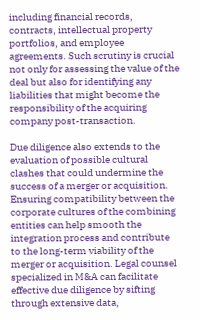including financial records, contracts, intellectual property portfolios, and employee agreements. Such scrutiny is crucial not only for assessing the value of the deal but also for identifying any liabilities that might become the responsibility of the acquiring company post-transaction.

Due diligence also extends to the evaluation of possible cultural clashes that could undermine the success of a merger or acquisition. Ensuring compatibility between the corporate cultures of the combining entities can help smooth the integration process and contribute to the long-term viability of the merger or acquisition. Legal counsel specialized in M&A can facilitate effective due diligence by sifting through extensive data,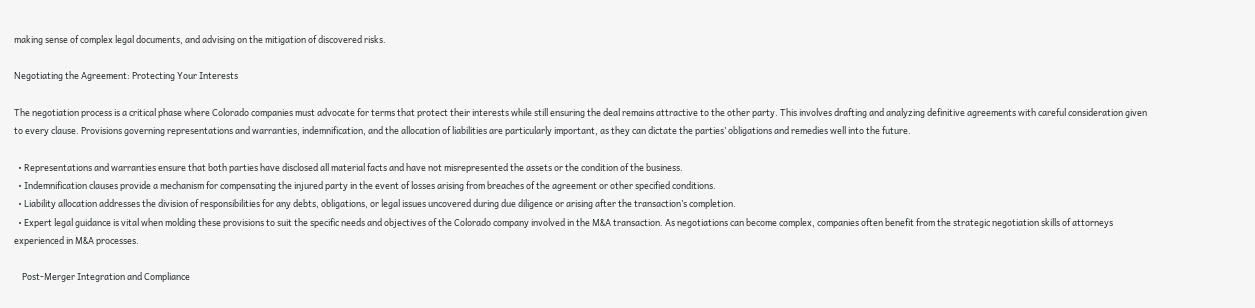making sense of complex legal documents, and advising on the mitigation of discovered risks.

Negotiating the Agreement: Protecting Your Interests

The negotiation process is a critical phase where Colorado companies must advocate for terms that protect their interests while still ensuring the deal remains attractive to the other party. This involves drafting and analyzing definitive agreements with careful consideration given to every clause. Provisions governing representations and warranties, indemnification, and the allocation of liabilities are particularly important, as they can dictate the parties’ obligations and remedies well into the future.

  • Representations and warranties ensure that both parties have disclosed all material facts and have not misrepresented the assets or the condition of the business.
  • Indemnification clauses provide a mechanism for compensating the injured party in the event of losses arising from breaches of the agreement or other specified conditions.
  • Liability allocation addresses the division of responsibilities for any debts, obligations, or legal issues uncovered during due diligence or arising after the transaction’s completion.
  • Expert legal guidance is vital when molding these provisions to suit the specific needs and objectives of the Colorado company involved in the M&A transaction. As negotiations can become complex, companies often benefit from the strategic negotiation skills of attorneys experienced in M&A processes.

    Post-Merger Integration and Compliance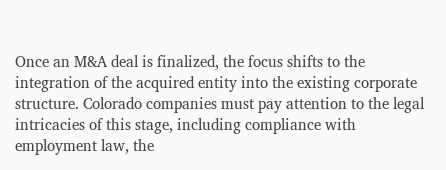Once an M&A deal is finalized, the focus shifts to the integration of the acquired entity into the existing corporate structure. Colorado companies must pay attention to the legal intricacies of this stage, including compliance with employment law, the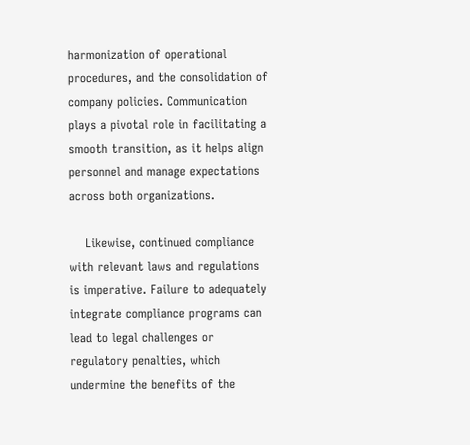harmonization of operational procedures, and the consolidation of company policies. Communication plays a pivotal role in facilitating a smooth transition, as it helps align personnel and manage expectations across both organizations.

    Likewise, continued compliance with relevant laws and regulations is imperative. Failure to adequately integrate compliance programs can lead to legal challenges or regulatory penalties, which undermine the benefits of the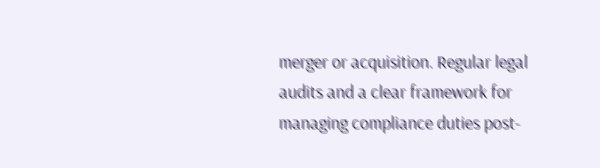merger or acquisition. Regular legal audits and a clear framework for managing compliance duties post-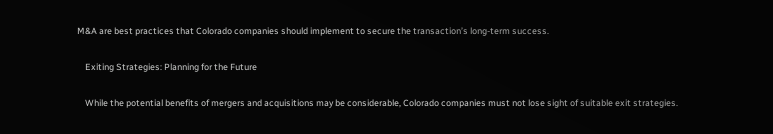M&A are best practices that Colorado companies should implement to secure the transaction’s long-term success.

    Exiting Strategies: Planning for the Future

    While the potential benefits of mergers and acquisitions may be considerable, Colorado companies must not lose sight of suitable exit strategies.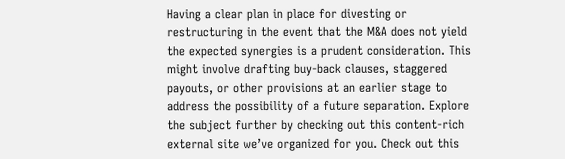Having a clear plan in place for divesting or restructuring in the event that the M&A does not yield the expected synergies is a prudent consideration. This might involve drafting buy-back clauses, staggered payouts, or other provisions at an earlier stage to address the possibility of a future separation. Explore the subject further by checking out this content-rich external site we’ve organized for you. Check out this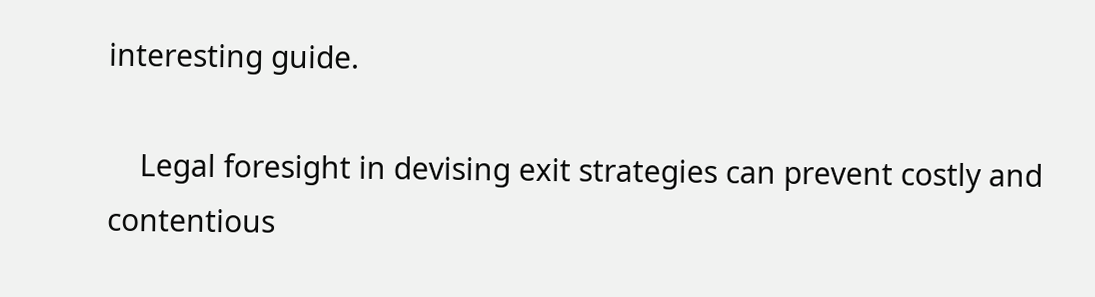interesting guide.

    Legal foresight in devising exit strategies can prevent costly and contentious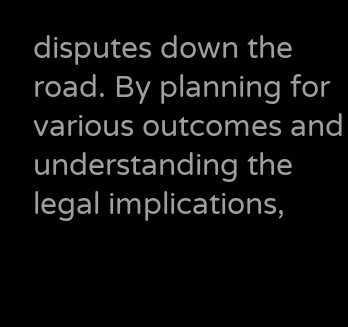disputes down the road. By planning for various outcomes and understanding the legal implications,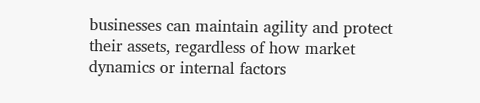businesses can maintain agility and protect their assets, regardless of how market dynamics or internal factors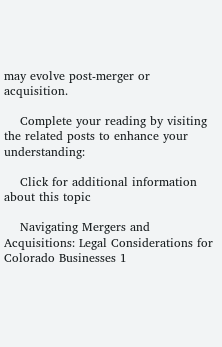may evolve post-merger or acquisition.

    Complete your reading by visiting the related posts to enhance your understanding:

    Click for additional information about this topic

    Navigating Mergers and Acquisitions: Legal Considerations for Colorado Businesses 1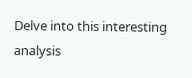Delve into this interesting analysis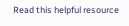Read this helpful resource